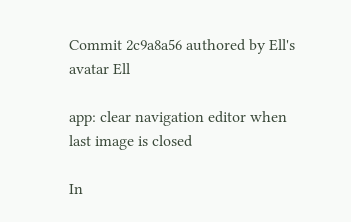Commit 2c9a8a56 authored by Ell's avatar Ell

app: clear navigation editor when last image is closed

In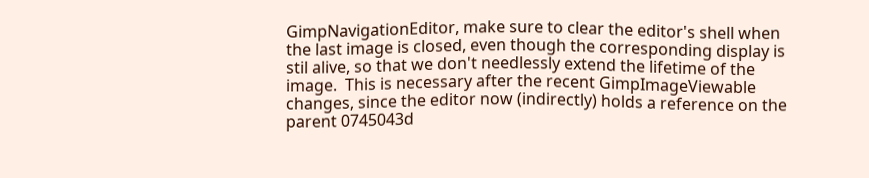GimpNavigationEditor, make sure to clear the editor's shell when
the last image is closed, even though the corresponding display is
stil alive, so that we don't needlessly extend the lifetime of the
image.  This is necessary after the recent GimpImageViewable
changes, since the editor now (indirectly) holds a reference on the
parent 0745043d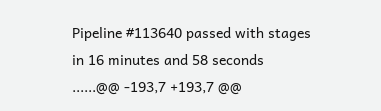Pipeline #113640 passed with stages
in 16 minutes and 58 seconds
......@@ -193,7 +193,7 @@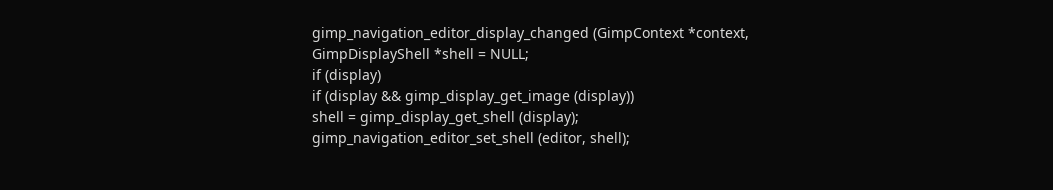gimp_navigation_editor_display_changed (GimpContext *context,
GimpDisplayShell *shell = NULL;
if (display)
if (display && gimp_display_get_image (display))
shell = gimp_display_get_shell (display);
gimp_navigation_editor_set_shell (editor, shell);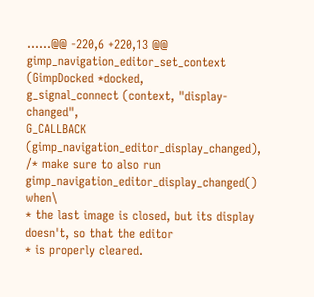......@@ -220,6 +220,13 @@ gimp_navigation_editor_set_context (GimpDocked *docked,
g_signal_connect (context, "display-changed",
G_CALLBACK (gimp_navigation_editor_display_changed),
/* make sure to also run gimp_navigation_editor_display_changed() when\
* the last image is closed, but its display doesn't, so that the editor
* is properly cleared.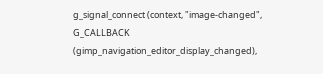g_signal_connect (context, "image-changed",
G_CALLBACK (gimp_navigation_editor_display_changed),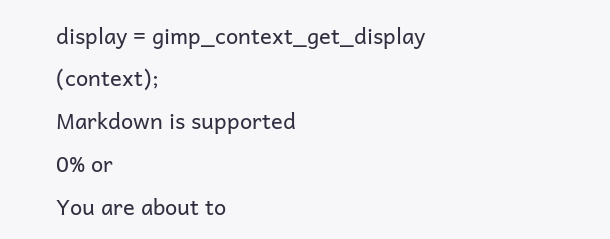display = gimp_context_get_display (context);
Markdown is supported
0% or
You are about to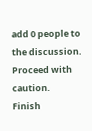add 0 people to the discussion. Proceed with caution.
Finish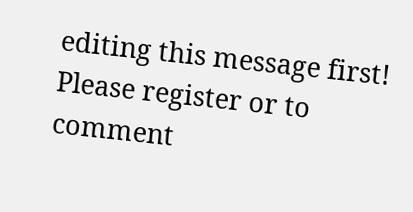editing this message first!
Please register or to comment